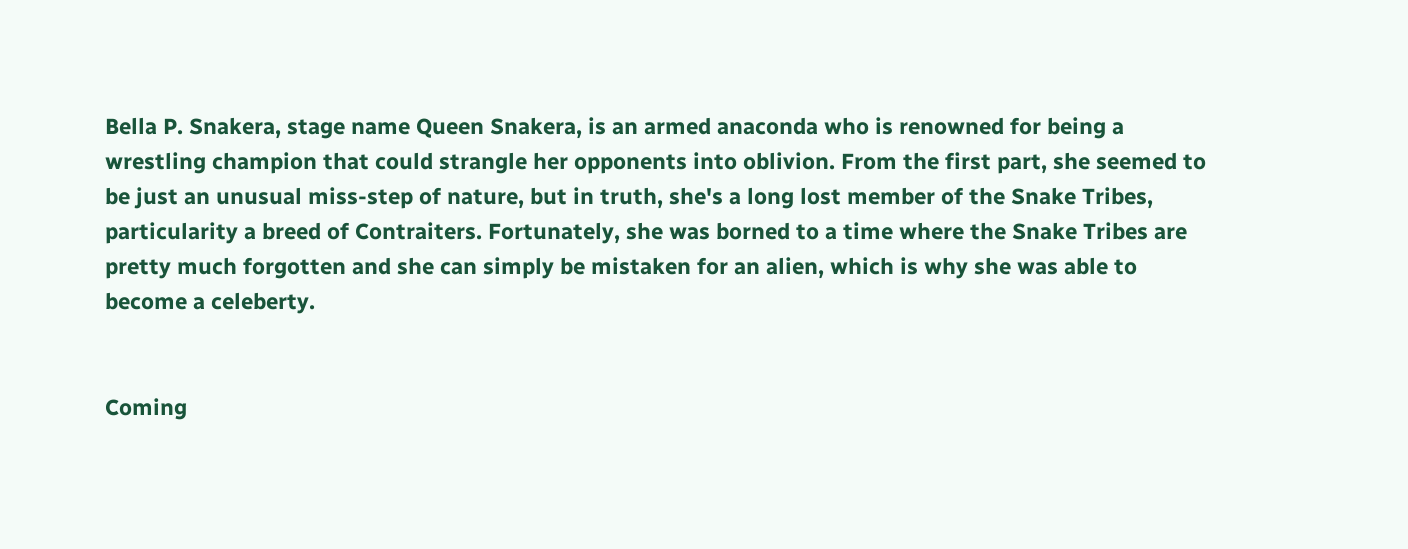Bella P. Snakera, stage name Queen Snakera, is an armed anaconda who is renowned for being a wrestling champion that could strangle her opponents into oblivion. From the first part, she seemed to be just an unusual miss-step of nature, but in truth, she's a long lost member of the Snake Tribes, particularity a breed of Contraiters. Fortunately, she was borned to a time where the Snake Tribes are pretty much forgotten and she can simply be mistaken for an alien, which is why she was able to become a celeberty.


Coming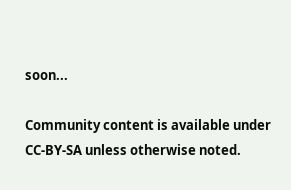soon...

Community content is available under CC-BY-SA unless otherwise noted.